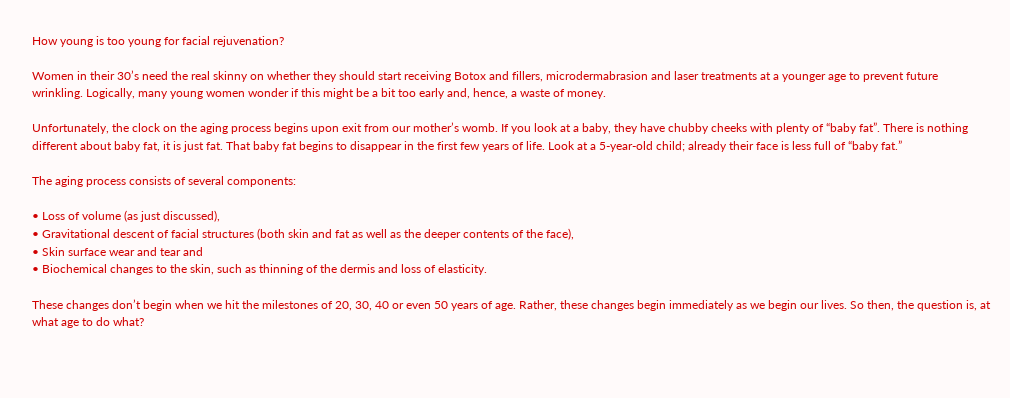How young is too young for facial rejuvenation?

Women in their 30’s need the real skinny on whether they should start receiving Botox and fillers, microdermabrasion and laser treatments at a younger age to prevent future wrinkling. Logically, many young women wonder if this might be a bit too early and, hence, a waste of money.

Unfortunately, the clock on the aging process begins upon exit from our mother’s womb. If you look at a baby, they have chubby cheeks with plenty of “baby fat”. There is nothing different about baby fat, it is just fat. That baby fat begins to disappear in the first few years of life. Look at a 5-year-old child; already their face is less full of “baby fat.”

The aging process consists of several components:

• Loss of volume (as just discussed),
• Gravitational descent of facial structures (both skin and fat as well as the deeper contents of the face),
• Skin surface wear and tear and
• Biochemical changes to the skin, such as thinning of the dermis and loss of elasticity.

These changes don’t begin when we hit the milestones of 20, 30, 40 or even 50 years of age. Rather, these changes begin immediately as we begin our lives. So then, the question is, at what age to do what?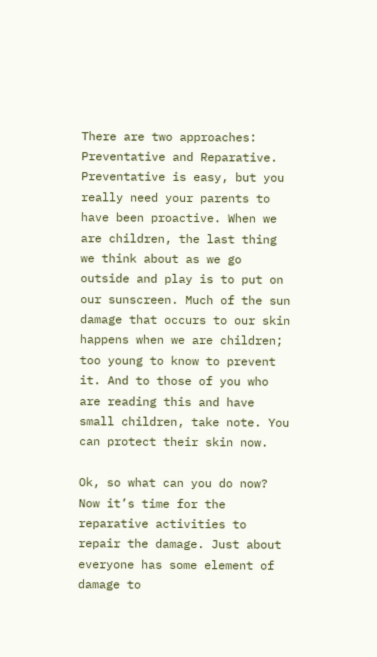There are two approaches: Preventative and Reparative.
Preventative is easy, but you really need your parents to have been proactive. When we are children, the last thing we think about as we go outside and play is to put on our sunscreen. Much of the sun damage that occurs to our skin happens when we are children; too young to know to prevent it. And to those of you who are reading this and have small children, take note. You can protect their skin now.

Ok, so what can you do now? Now it’s time for the reparative activities to repair the damage. Just about everyone has some element of damage to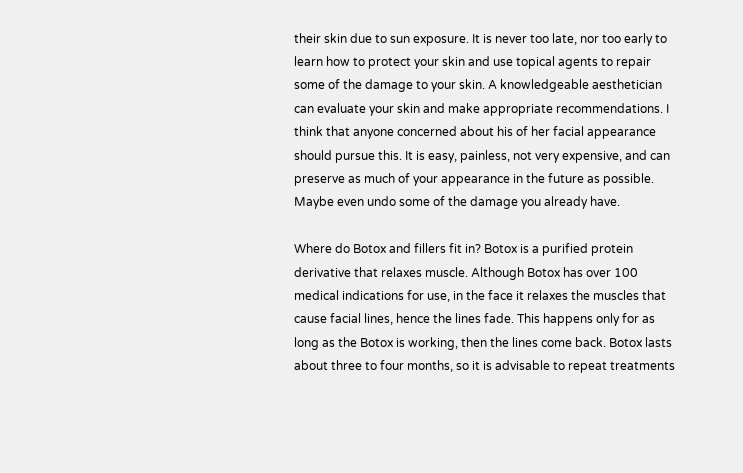their skin due to sun exposure. It is never too late, nor too early to learn how to protect your skin and use topical agents to repair some of the damage to your skin. A knowledgeable aesthetician can evaluate your skin and make appropriate recommendations. I think that anyone concerned about his of her facial appearance should pursue this. It is easy, painless, not very expensive, and can preserve as much of your appearance in the future as possible. Maybe even undo some of the damage you already have.

Where do Botox and fillers fit in? Botox is a purified protein derivative that relaxes muscle. Although Botox has over 100 medical indications for use, in the face it relaxes the muscles that cause facial lines, hence the lines fade. This happens only for as long as the Botox is working, then the lines come back. Botox lasts about three to four months, so it is advisable to repeat treatments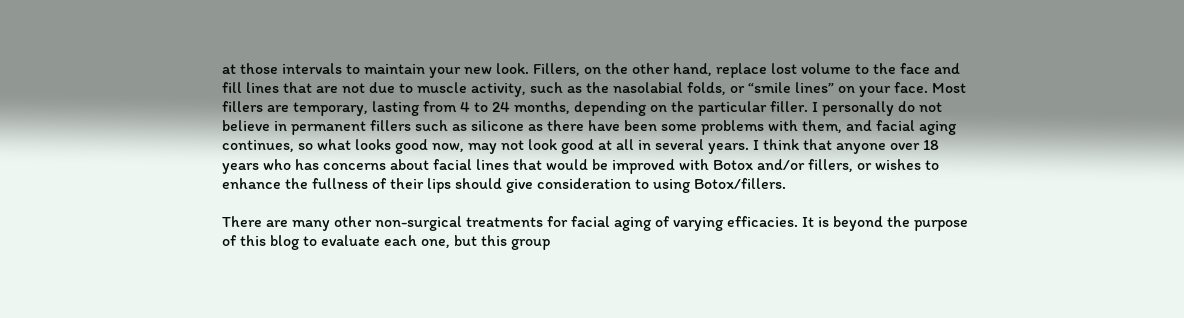at those intervals to maintain your new look. Fillers, on the other hand, replace lost volume to the face and fill lines that are not due to muscle activity, such as the nasolabial folds, or “smile lines” on your face. Most fillers are temporary, lasting from 4 to 24 months, depending on the particular filler. I personally do not believe in permanent fillers such as silicone as there have been some problems with them, and facial aging continues, so what looks good now, may not look good at all in several years. I think that anyone over 18 years who has concerns about facial lines that would be improved with Botox and/or fillers, or wishes to enhance the fullness of their lips should give consideration to using Botox/fillers.

There are many other non-surgical treatments for facial aging of varying efficacies. It is beyond the purpose of this blog to evaluate each one, but this group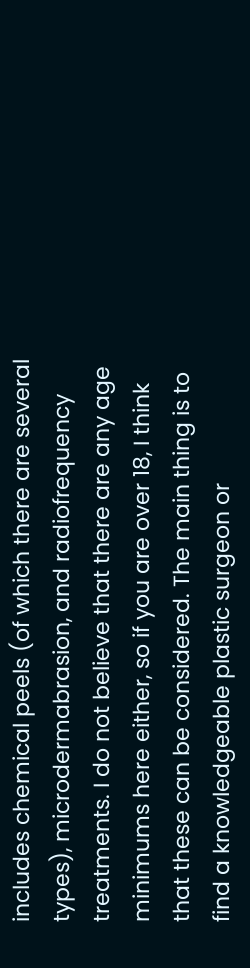includes chemical peels (of which there are several types), microdermabrasion, and radiofrequency treatments. I do not believe that there are any age minimums here either, so if you are over 18, I think that these can be considered. The main thing is to find a knowledgeable plastic surgeon or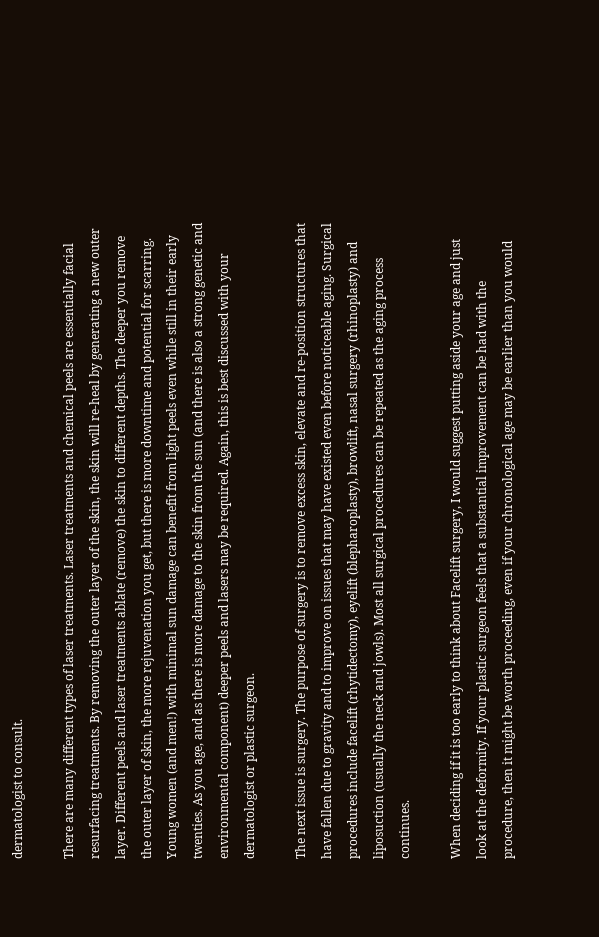dermatologist to consult.

There are many different types of laser treatments. Laser treatments and chemical peels are essentially facial resurfacing treatments. By removing the outer layer of the skin, the skin will re-heal by generating a new outer layer. Different peels and laser treatments ablate (remove) the skin to different depths. The deeper you remove the outer layer of skin, the more rejuvenation you get, but there is more downtime and potential for scarring. Young women (and men!) with minimal sun damage can benefit from light peels even while still in their early twenties. As you age, and as there is more damage to the skin from the sun (and there is also a strong genetic and environmental component) deeper peels and lasers may be required. Again, this is best discussed with your dermatologist or plastic surgeon.

The next issue is surgery. The purpose of surgery is to remove excess skin, elevate and re-position structures that have fallen due to gravity and to improve on issues that may have existed even before noticeable aging. Surgical procedures include facelift (rhytidectomy), eyelift (blepharoplasty), browlift, nasal surgery (rhinoplasty) and liposuction (usually the neck and jowls). Most all surgical procedures can be repeated as the aging process continues.

When deciding if it is too early to think about Facelift surgery, I would suggest putting aside your age and just look at the deformity. If your plastic surgeon feels that a substantial improvement can be had with the procedure, then it might be worth proceeding, even if your chronological age may be earlier than you would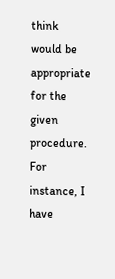think would be appropriate for the given procedure. For instance, I have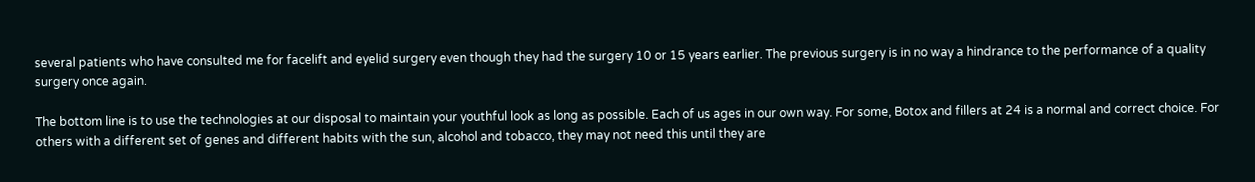several patients who have consulted me for facelift and eyelid surgery even though they had the surgery 10 or 15 years earlier. The previous surgery is in no way a hindrance to the performance of a quality surgery once again.

The bottom line is to use the technologies at our disposal to maintain your youthful look as long as possible. Each of us ages in our own way. For some, Botox and fillers at 24 is a normal and correct choice. For others with a different set of genes and different habits with the sun, alcohol and tobacco, they may not need this until they are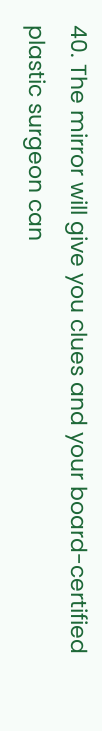40. The mirror will give you clues and your board-certified plastic surgeon can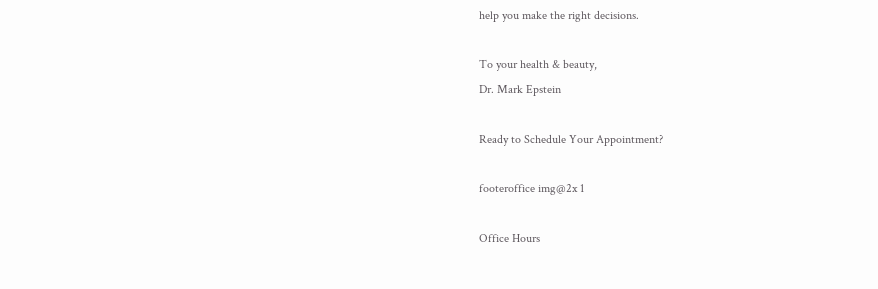help you make the right decisions.

To your health & beauty,
Dr. Mark Epstein

Ready to Schedule Your Appointment?

footeroffice img@2x 1

Office Hours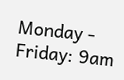Monday - Friday: 9am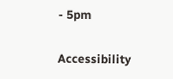- 5pm

Accessibility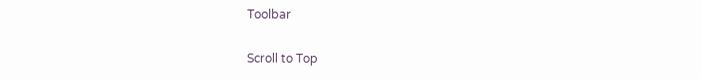Toolbar

Scroll to Top